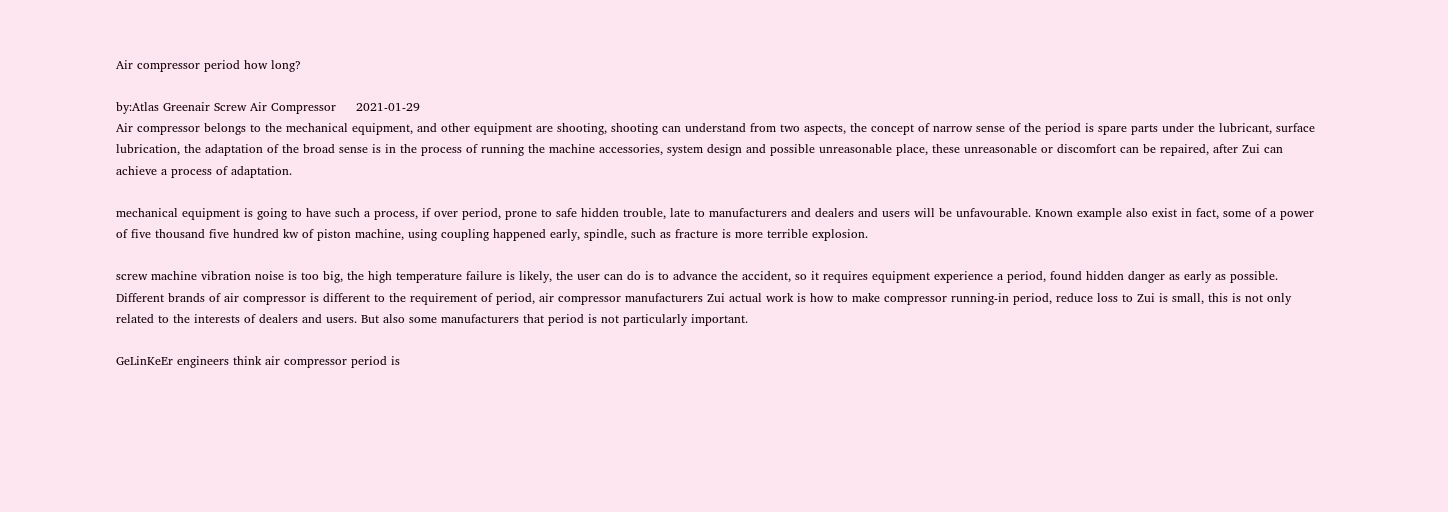Air compressor period how long?

by:Atlas Greenair Screw Air Compressor     2021-01-29
Air compressor belongs to the mechanical equipment, and other equipment are shooting, shooting can understand from two aspects, the concept of narrow sense of the period is spare parts under the lubricant, surface lubrication, the adaptation of the broad sense is in the process of running the machine accessories, system design and possible unreasonable place, these unreasonable or discomfort can be repaired, after Zui can achieve a process of adaptation.

mechanical equipment is going to have such a process, if over period, prone to safe hidden trouble, late to manufacturers and dealers and users will be unfavourable. Known example also exist in fact, some of a power of five thousand five hundred kw of piston machine, using coupling happened early, spindle, such as fracture is more terrible explosion.

screw machine vibration noise is too big, the high temperature failure is likely, the user can do is to advance the accident, so it requires equipment experience a period, found hidden danger as early as possible. Different brands of air compressor is different to the requirement of period, air compressor manufacturers Zui actual work is how to make compressor running-in period, reduce loss to Zui is small, this is not only related to the interests of dealers and users. But also some manufacturers that period is not particularly important.

GeLinKeEr engineers think air compressor period is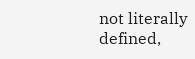not literally defined,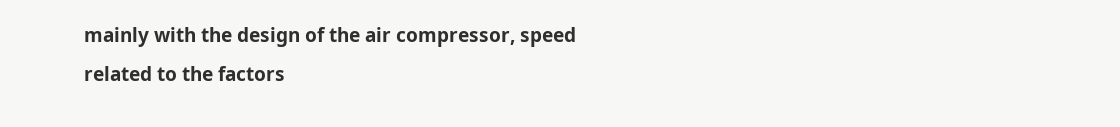mainly with the design of the air compressor, speed related to the factors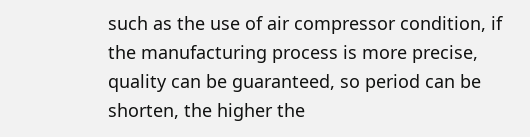such as the use of air compressor condition, if the manufacturing process is more precise, quality can be guaranteed, so period can be shorten, the higher the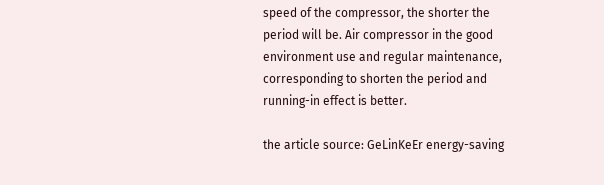speed of the compressor, the shorter the period will be. Air compressor in the good environment use and regular maintenance, corresponding to shorten the period and running-in effect is better.

the article source: GeLinKeEr energy-saving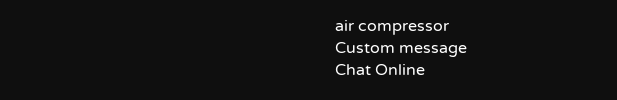air compressor
Custom message
Chat Online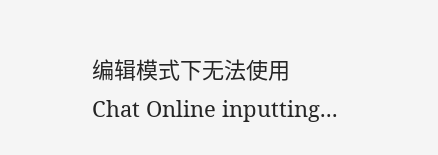编辑模式下无法使用
Chat Online inputting...